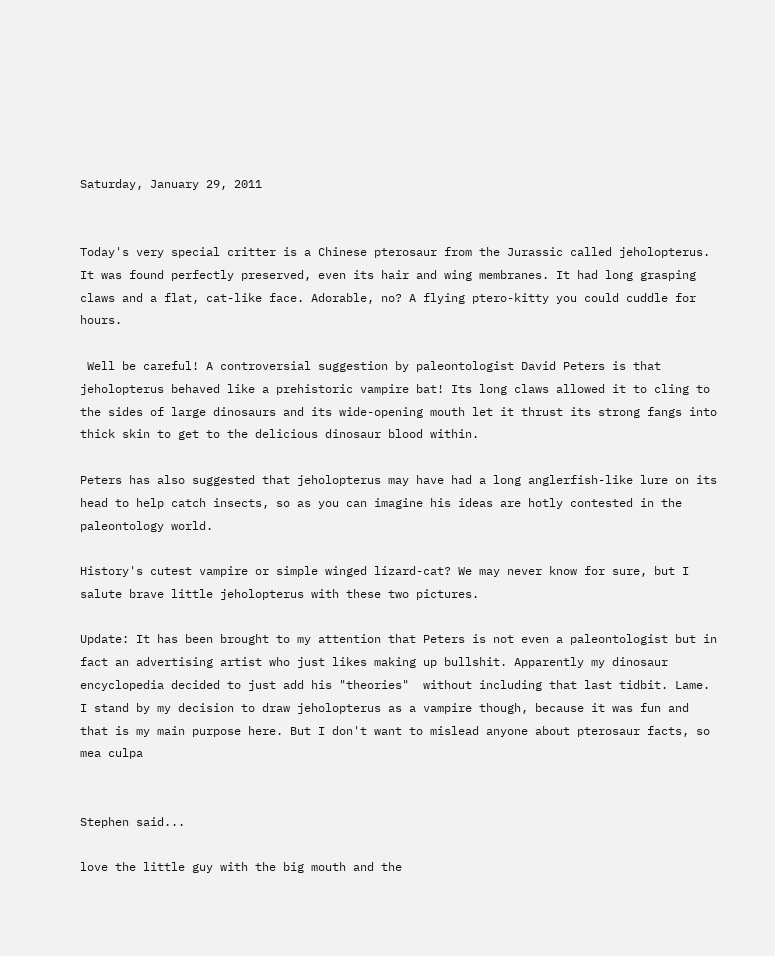Saturday, January 29, 2011


Today's very special critter is a Chinese pterosaur from the Jurassic called jeholopterus. It was found perfectly preserved, even its hair and wing membranes. It had long grasping claws and a flat, cat-like face. Adorable, no? A flying ptero-kitty you could cuddle for hours.

 Well be careful! A controversial suggestion by paleontologist David Peters is that jeholopterus behaved like a prehistoric vampire bat! Its long claws allowed it to cling to the sides of large dinosaurs and its wide-opening mouth let it thrust its strong fangs into thick skin to get to the delicious dinosaur blood within.

Peters has also suggested that jeholopterus may have had a long anglerfish-like lure on its head to help catch insects, so as you can imagine his ideas are hotly contested in the paleontology world.

History's cutest vampire or simple winged lizard-cat? We may never know for sure, but I salute brave little jeholopterus with these two pictures.

Update: It has been brought to my attention that Peters is not even a paleontologist but in fact an advertising artist who just likes making up bullshit. Apparently my dinosaur encyclopedia decided to just add his "theories"  without including that last tidbit. Lame. I stand by my decision to draw jeholopterus as a vampire though, because it was fun and that is my main purpose here. But I don't want to mislead anyone about pterosaur facts, so mea culpa


Stephen said...

love the little guy with the big mouth and the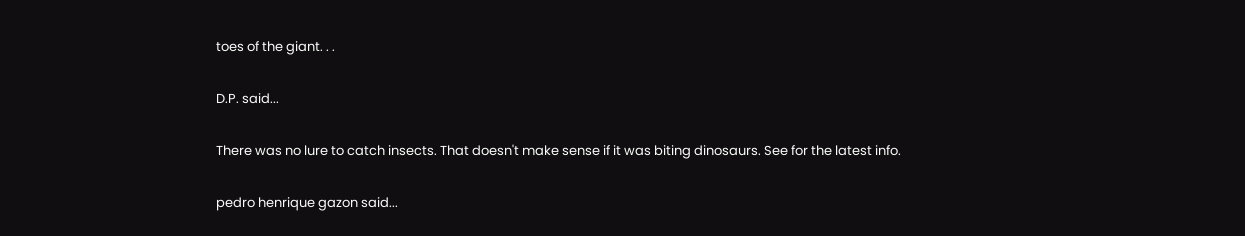toes of the giant. . .

D.P. said...

There was no lure to catch insects. That doesn't make sense if it was biting dinosaurs. See for the latest info.

pedro henrique gazon said...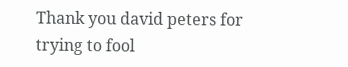Thank you david peters for trying to fool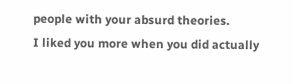people with your absurd theories.
I liked you more when you did actually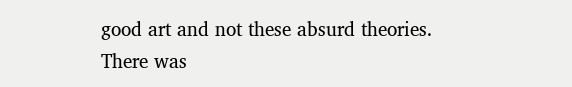good art and not these absurd theories.
There was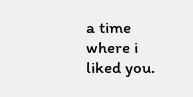a time where i liked you.